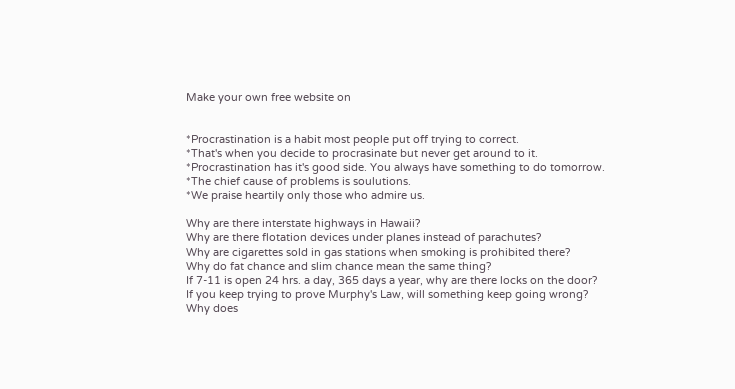Make your own free website on


*Procrastination is a habit most people put off trying to correct.
*That's when you decide to procrasinate but never get around to it.
*Procrastination has it's good side. You always have something to do tomorrow.
*The chief cause of problems is soulutions.
*We praise heartily only those who admire us.

Why are there interstate highways in Hawaii?
Why are there flotation devices under planes instead of parachutes?
Why are cigarettes sold in gas stations when smoking is prohibited there?
Why do fat chance and slim chance mean the same thing?
If 7-11 is open 24 hrs. a day, 365 days a year, why are there locks on the door?
If you keep trying to prove Murphy's Law, will something keep going wrong?
Why does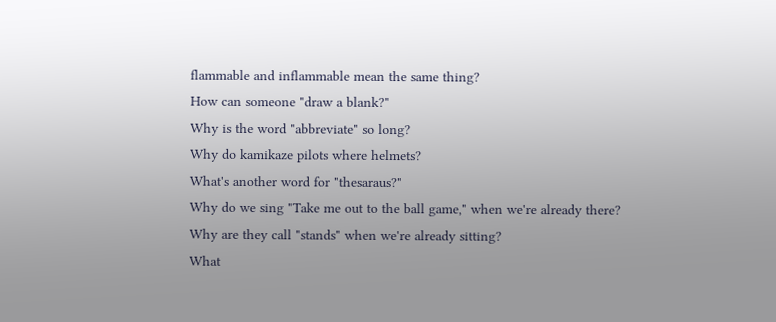flammable and inflammable mean the same thing?
How can someone "draw a blank?"
Why is the word "abbreviate" so long?
Why do kamikaze pilots where helmets?
What's another word for "thesaraus?"
Why do we sing "Take me out to the ball game," when we're already there?
Why are they call "stands" when we're already sitting?
What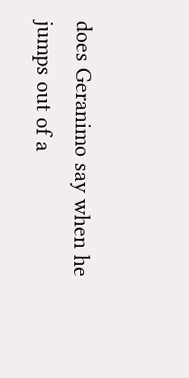does Geranimo say when he jumps out of a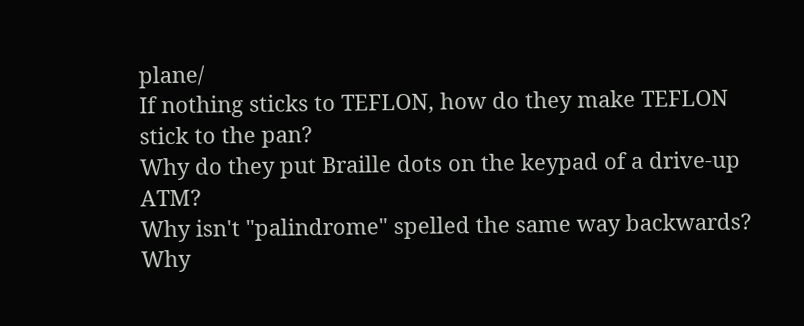plane/
If nothing sticks to TEFLON, how do they make TEFLON stick to the pan?
Why do they put Braille dots on the keypad of a drive-up ATM?
Why isn't "palindrome" spelled the same way backwards?
Why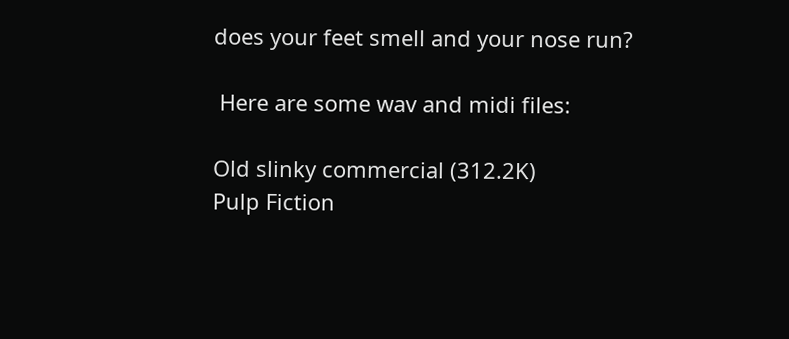does your feet smell and your nose run?

 Here are some wav and midi files:

Old slinky commercial (312.2K)
Pulp Fiction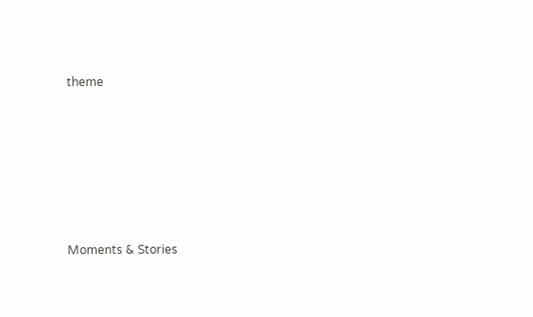theme






Moments & Stories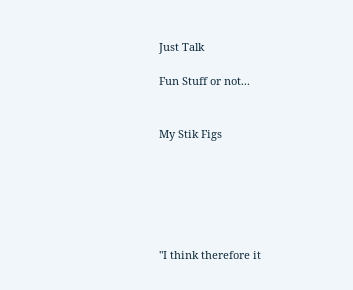Just Talk

Fun Stuff or not...


My Stik Figs






"I think therefore it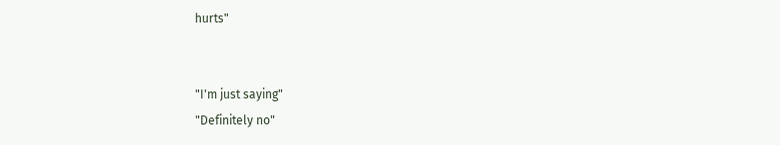hurts"


"I'm just saying"
"Definitely no"